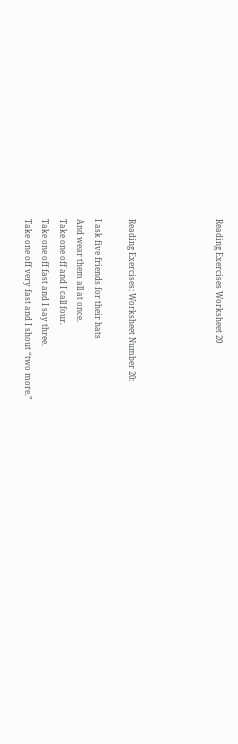Reading Exercises Worksheet 20




Reading Exercises: Worksheet Number 20:

I ask five friends for their hats
And wear them all at once.
Take one off and I call four.
Take one off fast and I say three.
Take one off very fast and I shout “two more.”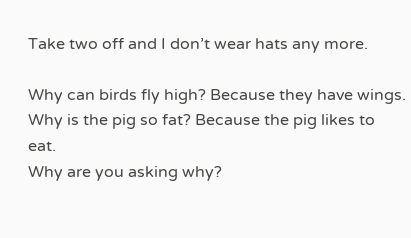Take two off and I don’t wear hats any more.

Why can birds fly high? Because they have wings.
Why is the pig so fat? Because the pig likes to eat.
Why are you asking why?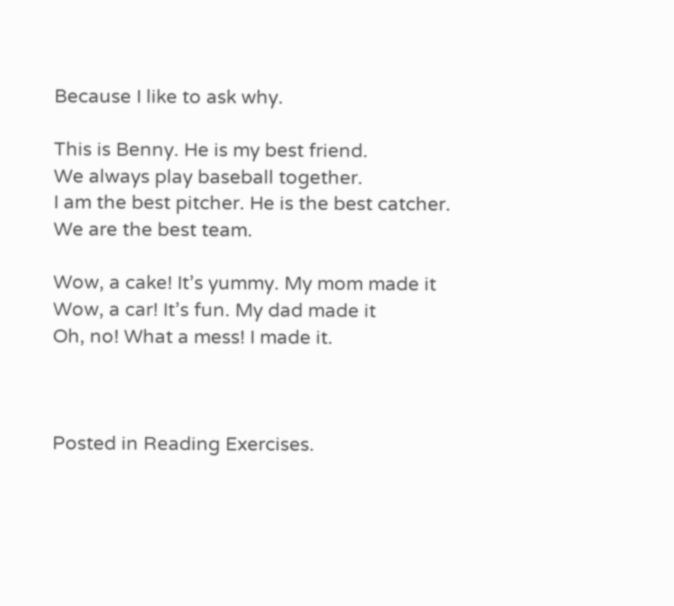Because I like to ask why.

This is Benny. He is my best friend.
We always play baseball together.
I am the best pitcher. He is the best catcher.
We are the best team.

Wow, a cake! It’s yummy. My mom made it
Wow, a car! It’s fun. My dad made it
Oh, no! What a mess! I made it.



Posted in Reading Exercises.